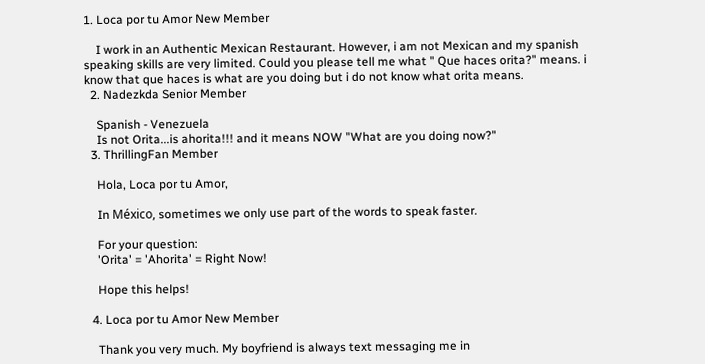1. Loca por tu Amor New Member

    I work in an Authentic Mexican Restaurant. However, i am not Mexican and my spanish speaking skills are very limited. Could you please tell me what " Que haces orita?" means. i know that que haces is what are you doing but i do not know what orita means.
  2. Nadezkda Senior Member

    Spanish - Venezuela
    Is not Orita...is ahorita!!! and it means NOW "What are you doing now?"
  3. ThrillingFan Member

    Hola, Loca por tu Amor,

    In México, sometimes we only use part of the words to speak faster.

    For your question:
    'Orita' = 'Ahorita' = Right Now!

    Hope this helps!

  4. Loca por tu Amor New Member

    Thank you very much. My boyfriend is always text messaging me in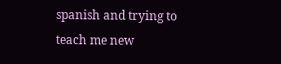spanish and trying to teach me new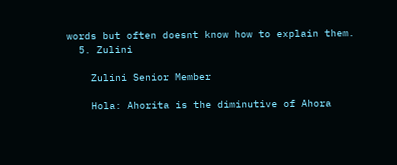words but often doesnt know how to explain them.
  5. Zulini

    Zulini Senior Member

    Hola: Ahorita is the diminutive of Ahora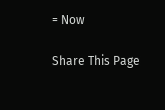= Now

Share This Page